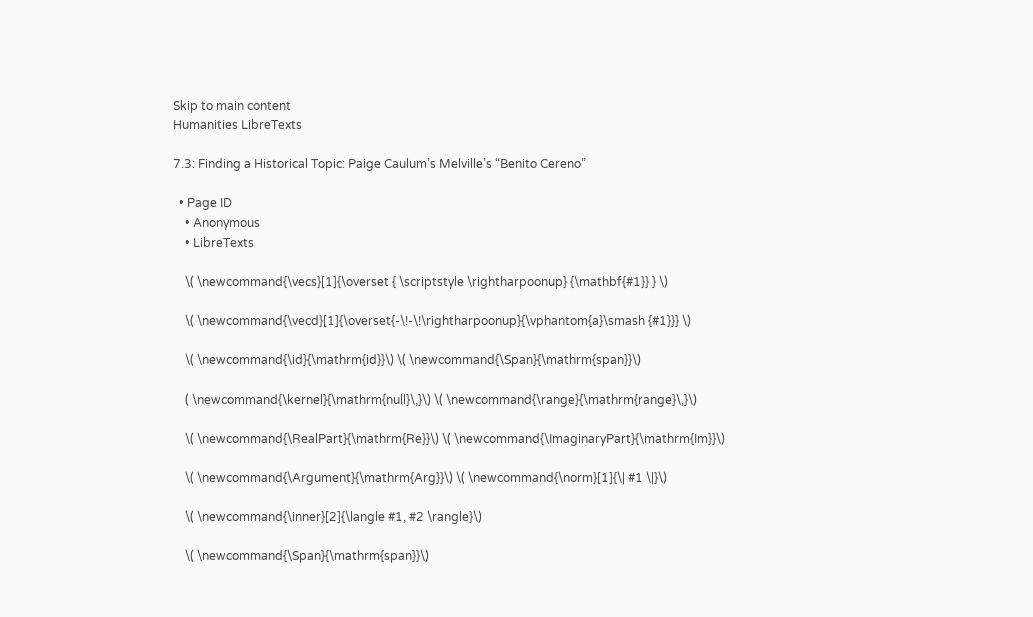Skip to main content
Humanities LibreTexts

7.3: Finding a Historical Topic: Paige Caulum’s Melville’s “Benito Cereno”

  • Page ID
    • Anonymous
    • LibreTexts

    \( \newcommand{\vecs}[1]{\overset { \scriptstyle \rightharpoonup} {\mathbf{#1}} } \)

    \( \newcommand{\vecd}[1]{\overset{-\!-\!\rightharpoonup}{\vphantom{a}\smash {#1}}} \)

    \( \newcommand{\id}{\mathrm{id}}\) \( \newcommand{\Span}{\mathrm{span}}\)

    ( \newcommand{\kernel}{\mathrm{null}\,}\) \( \newcommand{\range}{\mathrm{range}\,}\)

    \( \newcommand{\RealPart}{\mathrm{Re}}\) \( \newcommand{\ImaginaryPart}{\mathrm{Im}}\)

    \( \newcommand{\Argument}{\mathrm{Arg}}\) \( \newcommand{\norm}[1]{\| #1 \|}\)

    \( \newcommand{\inner}[2]{\langle #1, #2 \rangle}\)

    \( \newcommand{\Span}{\mathrm{span}}\)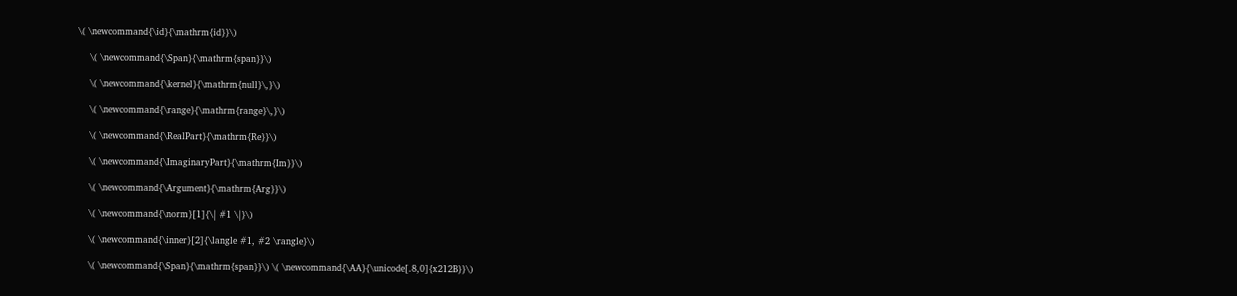\( \newcommand{\id}{\mathrm{id}}\)

    \( \newcommand{\Span}{\mathrm{span}}\)

    \( \newcommand{\kernel}{\mathrm{null}\,}\)

    \( \newcommand{\range}{\mathrm{range}\,}\)

    \( \newcommand{\RealPart}{\mathrm{Re}}\)

    \( \newcommand{\ImaginaryPart}{\mathrm{Im}}\)

    \( \newcommand{\Argument}{\mathrm{Arg}}\)

    \( \newcommand{\norm}[1]{\| #1 \|}\)

    \( \newcommand{\inner}[2]{\langle #1, #2 \rangle}\)

    \( \newcommand{\Span}{\mathrm{span}}\) \( \newcommand{\AA}{\unicode[.8,0]{x212B}}\)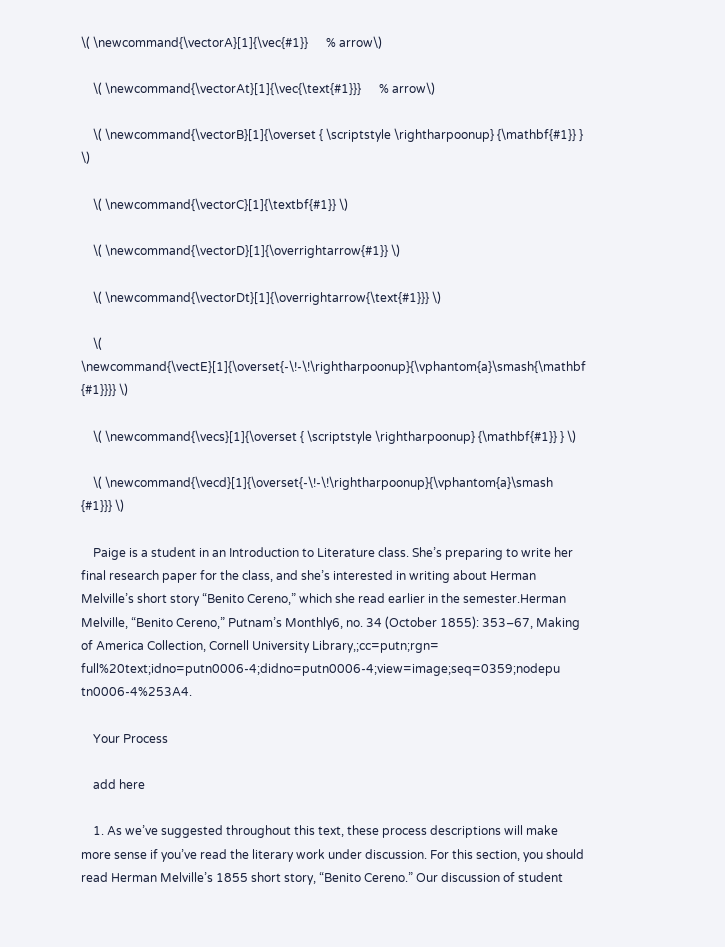\( \newcommand{\vectorA}[1]{\vec{#1}}      % arrow\)

    \( \newcommand{\vectorAt}[1]{\vec{\text{#1}}}      % arrow\)

    \( \newcommand{\vectorB}[1]{\overset { \scriptstyle \rightharpoonup} {\mathbf{#1}} } \)

    \( \newcommand{\vectorC}[1]{\textbf{#1}} \)

    \( \newcommand{\vectorD}[1]{\overrightarrow{#1}} \)

    \( \newcommand{\vectorDt}[1]{\overrightarrow{\text{#1}}} \)

    \( \newcommand{\vectE}[1]{\overset{-\!-\!\rightharpoonup}{\vphantom{a}\smash{\mathbf {#1}}}} \)

    \( \newcommand{\vecs}[1]{\overset { \scriptstyle \rightharpoonup} {\mathbf{#1}} } \)

    \( \newcommand{\vecd}[1]{\overset{-\!-\!\rightharpoonup}{\vphantom{a}\smash {#1}}} \)

    Paige is a student in an Introduction to Literature class. She’s preparing to write her final research paper for the class, and she’s interested in writing about Herman Melville’s short story “Benito Cereno,” which she read earlier in the semester.Herman Melville, “Benito Cereno,” Putnam’s Monthly6, no. 34 (October 1855): 353–67, Making of America Collection, Cornell University Library,;cc=putn;rgn= full%20text;idno=putn0006-4;didno=putn0006-4;view=image;seq=0359;nodepu tn0006-4%253A4.

    Your Process

    add here

    1. As we’ve suggested throughout this text, these process descriptions will make more sense if you’ve read the literary work under discussion. For this section, you should read Herman Melville’s 1855 short story, “Benito Cereno.” Our discussion of student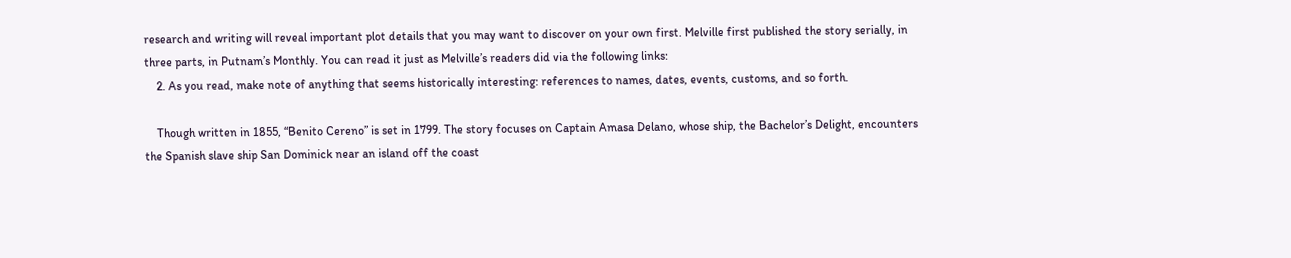research and writing will reveal important plot details that you may want to discover on your own first. Melville first published the story serially, in three parts, in Putnam’s Monthly. You can read it just as Melville’s readers did via the following links:
    2. As you read, make note of anything that seems historically interesting: references to names, dates, events, customs, and so forth.

    Though written in 1855, “Benito Cereno” is set in 1799. The story focuses on Captain Amasa Delano, whose ship, the Bachelor’s Delight, encounters the Spanish slave ship San Dominick near an island off the coast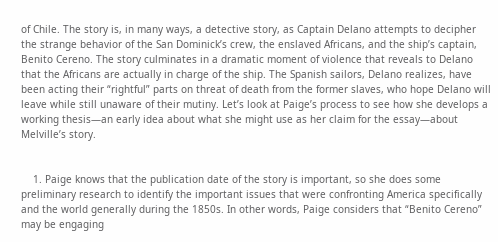of Chile. The story is, in many ways, a detective story, as Captain Delano attempts to decipher the strange behavior of the San Dominick’s crew, the enslaved Africans, and the ship’s captain, Benito Cereno. The story culminates in a dramatic moment of violence that reveals to Delano that the Africans are actually in charge of the ship. The Spanish sailors, Delano realizes, have been acting their “rightful” parts on threat of death from the former slaves, who hope Delano will leave while still unaware of their mutiny. Let’s look at Paige’s process to see how she develops a working thesis—an early idea about what she might use as her claim for the essay—about Melville’s story.


    1. Paige knows that the publication date of the story is important, so she does some preliminary research to identify the important issues that were confronting America specifically and the world generally during the 1850s. In other words, Paige considers that “Benito Cereno” may be engaging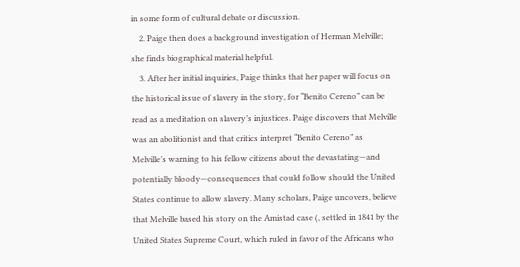in some form of cultural debate or discussion.
    2. Paige then does a background investigation of Herman Melville; she finds biographical material helpful.
    3. After her initial inquiries, Paige thinks that her paper will focus on the historical issue of slavery in the story, for “Benito Cereno” can be read as a meditation on slavery’s injustices. Paige discovers that Melville was an abolitionist and that critics interpret “Benito Cereno” as Melville’s warning to his fellow citizens about the devastating—and potentially bloody—consequences that could follow should the United States continue to allow slavery. Many scholars, Paige uncovers, believe that Melville based his story on the Amistad case (, settled in 1841 by the United States Supreme Court, which ruled in favor of the Africans who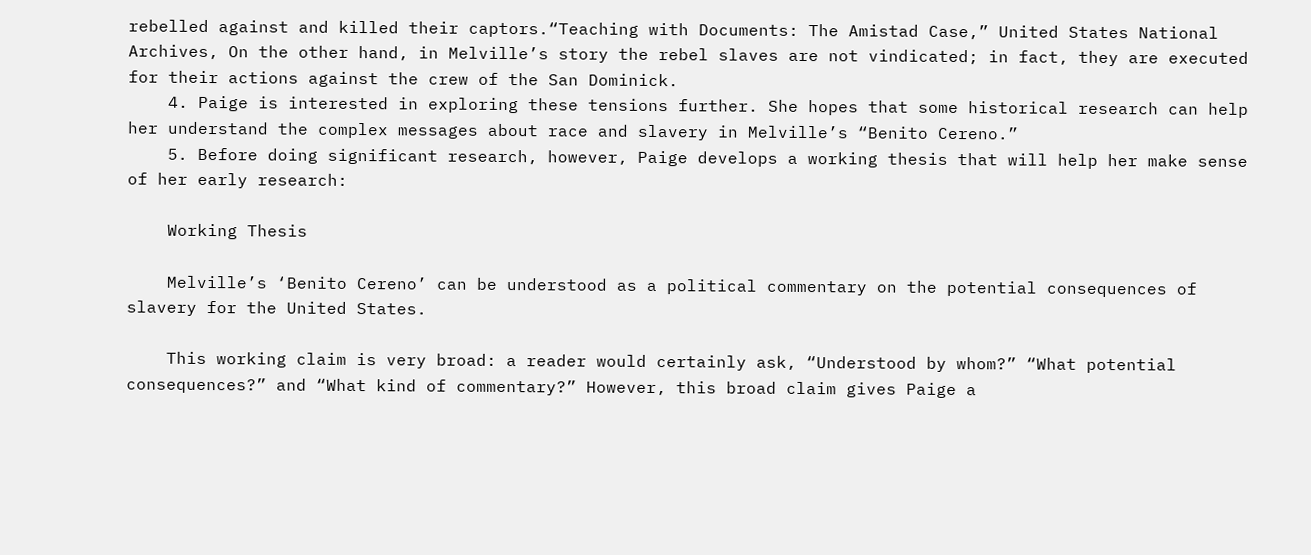rebelled against and killed their captors.“Teaching with Documents: The Amistad Case,” United States National Archives, On the other hand, in Melville’s story the rebel slaves are not vindicated; in fact, they are executed for their actions against the crew of the San Dominick.
    4. Paige is interested in exploring these tensions further. She hopes that some historical research can help her understand the complex messages about race and slavery in Melville’s “Benito Cereno.”
    5. Before doing significant research, however, Paige develops a working thesis that will help her make sense of her early research:

    Working Thesis

    Melville’s ‘Benito Cereno’ can be understood as a political commentary on the potential consequences of slavery for the United States.

    This working claim is very broad: a reader would certainly ask, “Understood by whom?” “What potential consequences?” and “What kind of commentary?” However, this broad claim gives Paige a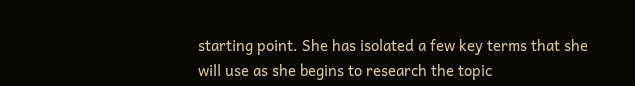starting point. She has isolated a few key terms that she will use as she begins to research the topic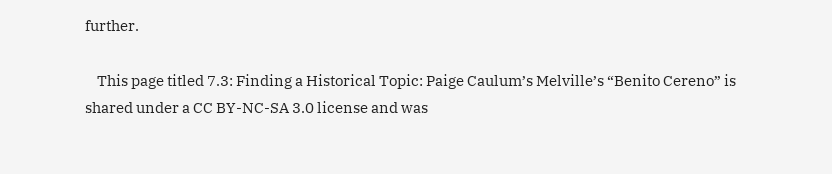further.

    This page titled 7.3: Finding a Historical Topic: Paige Caulum’s Melville’s “Benito Cereno” is shared under a CC BY-NC-SA 3.0 license and was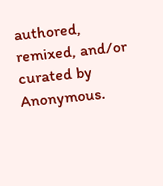authored, remixed, and/or curated by Anonymous.